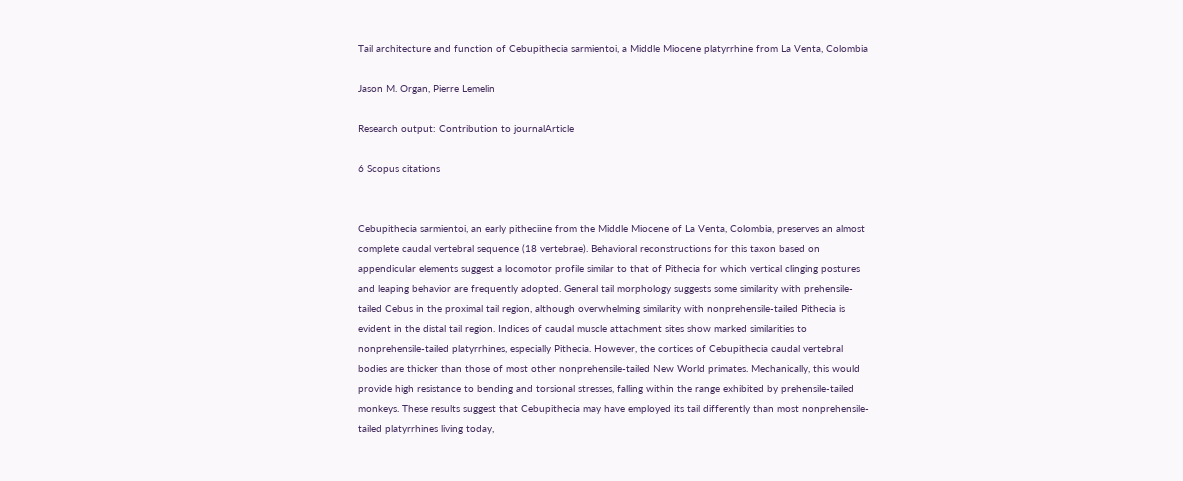Tail architecture and function of Cebupithecia sarmientoi, a Middle Miocene platyrrhine from La Venta, Colombia

Jason M. Organ, Pierre Lemelin

Research output: Contribution to journalArticle

6 Scopus citations


Cebupithecia sarmientoi, an early pitheciine from the Middle Miocene of La Venta, Colombia, preserves an almost complete caudal vertebral sequence (18 vertebrae). Behavioral reconstructions for this taxon based on appendicular elements suggest a locomotor profile similar to that of Pithecia for which vertical clinging postures and leaping behavior are frequently adopted. General tail morphology suggests some similarity with prehensile-tailed Cebus in the proximal tail region, although overwhelming similarity with nonprehensile-tailed Pithecia is evident in the distal tail region. Indices of caudal muscle attachment sites show marked similarities to nonprehensile-tailed platyrrhines, especially Pithecia. However, the cortices of Cebupithecia caudal vertebral bodies are thicker than those of most other nonprehensile-tailed New World primates. Mechanically, this would provide high resistance to bending and torsional stresses, falling within the range exhibited by prehensile-tailed monkeys. These results suggest that Cebupithecia may have employed its tail differently than most nonprehensile-tailed platyrrhines living today,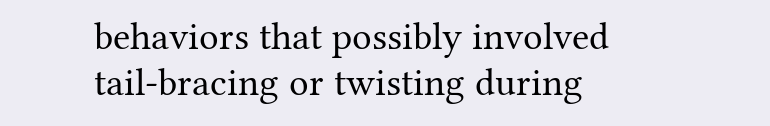behaviors that possibly involved tail-bracing or twisting during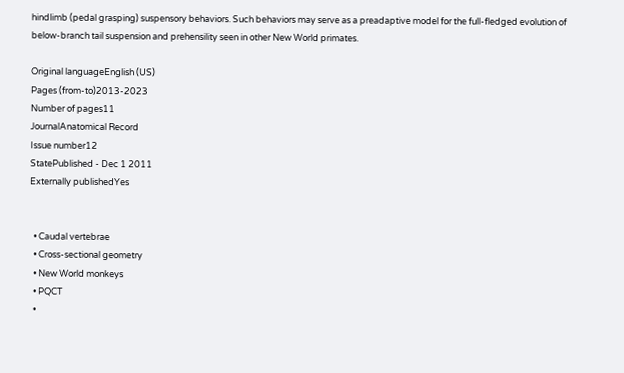hindlimb (pedal grasping) suspensory behaviors. Such behaviors may serve as a preadaptive model for the full-fledged evolution of below-branch tail suspension and prehensility seen in other New World primates.

Original languageEnglish (US)
Pages (from-to)2013-2023
Number of pages11
JournalAnatomical Record
Issue number12
StatePublished - Dec 1 2011
Externally publishedYes


  • Caudal vertebrae
  • Cross-sectional geometry
  • New World monkeys
  • PQCT
  •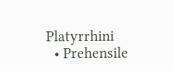Platyrrhini
  • Prehensile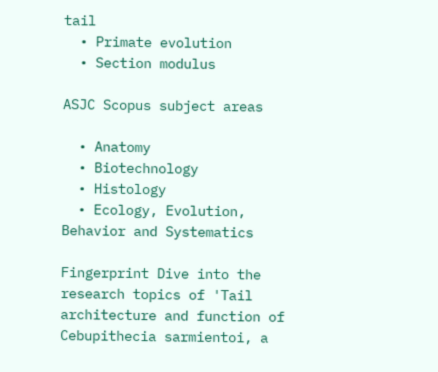tail
  • Primate evolution
  • Section modulus

ASJC Scopus subject areas

  • Anatomy
  • Biotechnology
  • Histology
  • Ecology, Evolution, Behavior and Systematics

Fingerprint Dive into the research topics of 'Tail architecture and function of Cebupithecia sarmientoi, a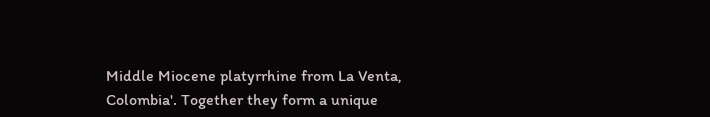Middle Miocene platyrrhine from La Venta, Colombia'. Together they form a unique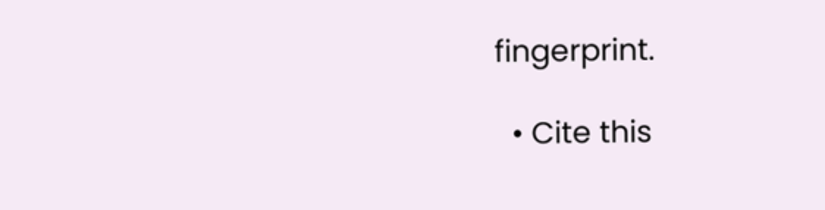fingerprint.

  • Cite this